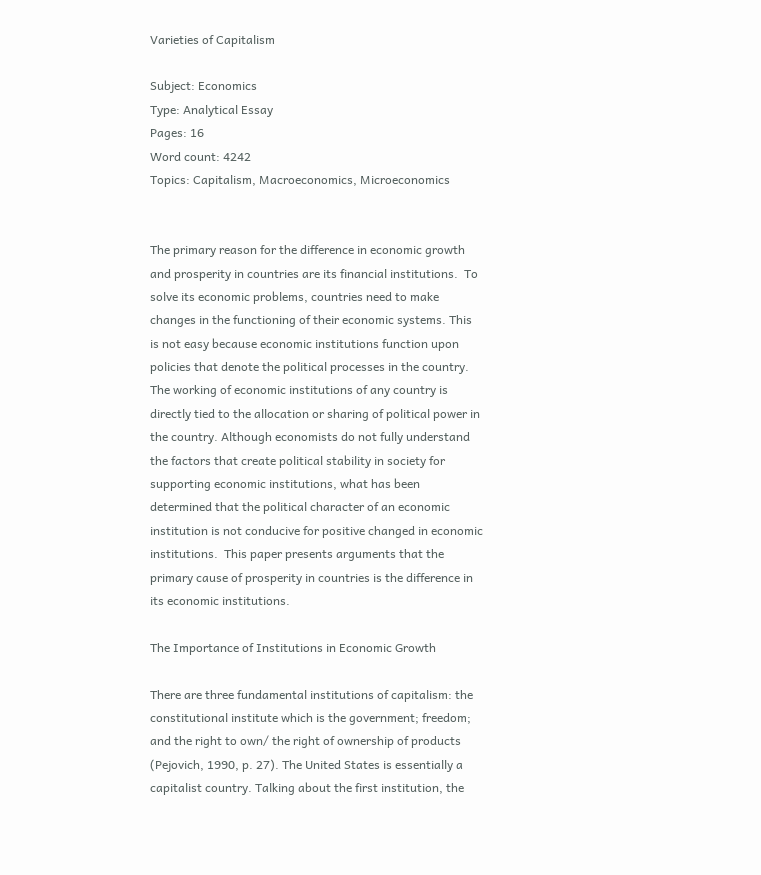Varieties of Capitalism

Subject: Economics
Type: Analytical Essay
Pages: 16
Word count: 4242
Topics: Capitalism, Macroeconomics, Microeconomics


The primary reason for the difference in economic growth and prosperity in countries are its financial institutions.  To solve its economic problems, countries need to make changes in the functioning of their economic systems. This is not easy because economic institutions function upon policies that denote the political processes in the country. The working of economic institutions of any country is directly tied to the allocation or sharing of political power in the country. Although economists do not fully understand the factors that create political stability in society for supporting economic institutions, what has been determined that the political character of an economic institution is not conducive for positive changed in economic institutions.  This paper presents arguments that the primary cause of prosperity in countries is the difference in its economic institutions.

The Importance of Institutions in Economic Growth

There are three fundamental institutions of capitalism: the constitutional institute which is the government; freedom; and the right to own/ the right of ownership of products (Pejovich, 1990, p. 27). The United States is essentially a capitalist country. Talking about the first institution, the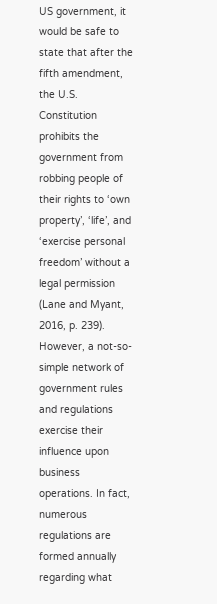US government, it would be safe to state that after the fifth amendment, the U.S. Constitution prohibits the government from robbing people of their rights to ‘own property’, ‘life’, and ‘exercise personal freedom’ without a legal permission (Lane and Myant, 2016, p. 239). However, a not-so-simple network of government rules and regulations exercise their influence upon business operations. In fact, numerous regulations are formed annually regarding what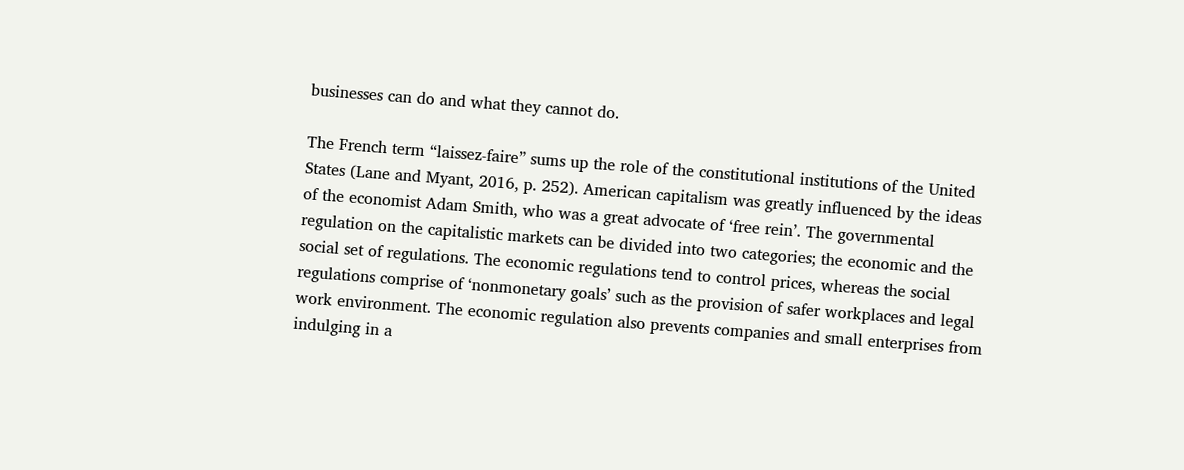businesses can do and what they cannot do.

The French term “laissez-faire” sums up the role of the constitutional institutions of the United States (Lane and Myant, 2016, p. 252). American capitalism was greatly influenced by the ideas of the economist Adam Smith, who was a great advocate of ‘free rein’. The governmental regulation on the capitalistic markets can be divided into two categories; the economic and the social set of regulations. The economic regulations tend to control prices, whereas the social regulations comprise of ‘nonmonetary goals’ such as the provision of safer workplaces and legal work environment. The economic regulation also prevents companies and small enterprises from indulging in a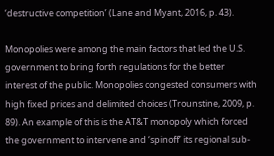‘destructive competition’ (Lane and Myant, 2016, p. 43).

Monopolies were among the main factors that led the U.S. government to bring forth regulations for the better interest of the public. Monopolies congested consumers with high fixed prices and delimited choices (Trounstine, 2009, p. 89). An example of this is the AT&T monopoly which forced the government to intervene and ‘spinoff’ its regional sub-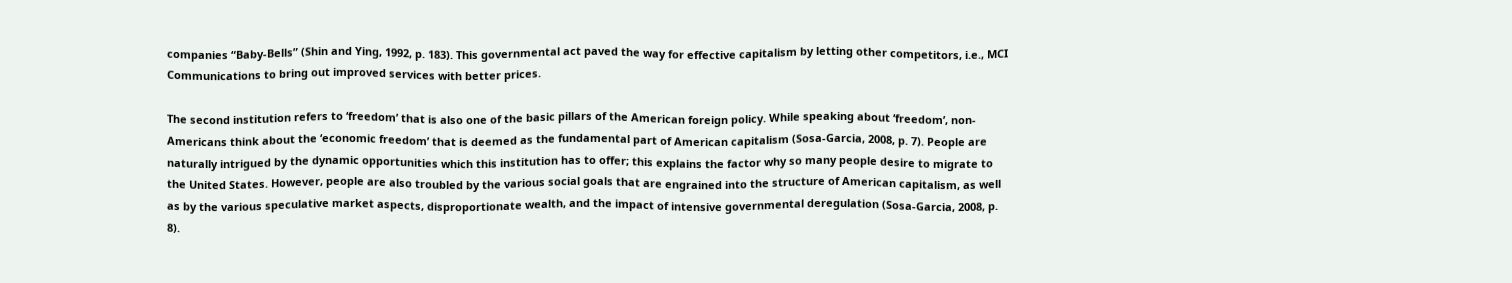companies “Baby-Bells” (Shin and Ying, 1992, p. 183). This governmental act paved the way for effective capitalism by letting other competitors, i.e., MCI Communications to bring out improved services with better prices.

The second institution refers to ‘freedom’ that is also one of the basic pillars of the American foreign policy. While speaking about ‘freedom’, non-Americans think about the ‘economic freedom’ that is deemed as the fundamental part of American capitalism (Sosa-Garcia, 2008, p. 7). People are naturally intrigued by the dynamic opportunities which this institution has to offer; this explains the factor why so many people desire to migrate to the United States. However, people are also troubled by the various social goals that are engrained into the structure of American capitalism, as well as by the various speculative market aspects, disproportionate wealth, and the impact of intensive governmental deregulation (Sosa-Garcia, 2008, p. 8).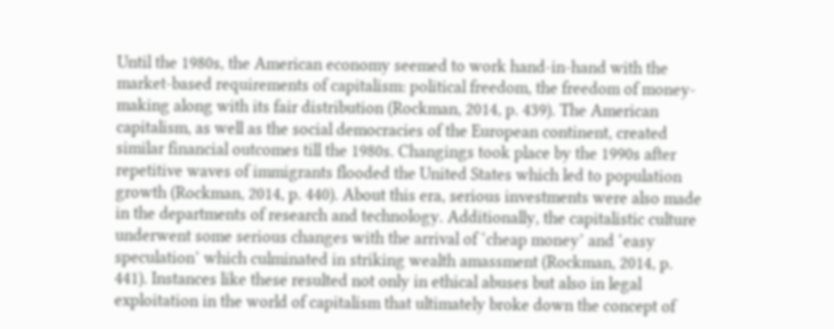Until the 1980s, the American economy seemed to work hand-in-hand with the market-based requirements of capitalism: political freedom, the freedom of money-making along with its fair distribution (Rockman, 2014, p. 439). The American capitalism, as well as the social democracies of the European continent, created similar financial outcomes till the 1980s. Changings took place by the 1990s after repetitive waves of immigrants flooded the United States which led to population growth (Rockman, 2014, p. 440). About this era, serious investments were also made in the departments of research and technology. Additionally, the capitalistic culture underwent some serious changes with the arrival of ‘cheap money’ and ‘easy speculation’ which culminated in striking wealth amassment (Rockman, 2014, p. 441). Instances like these resulted not only in ethical abuses but also in legal exploitation in the world of capitalism that ultimately broke down the concept of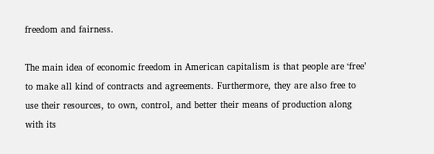freedom and fairness.

The main idea of economic freedom in American capitalism is that people are ‘free’ to make all kind of contracts and agreements. Furthermore, they are also free to use their resources, to own, control, and better their means of production along with its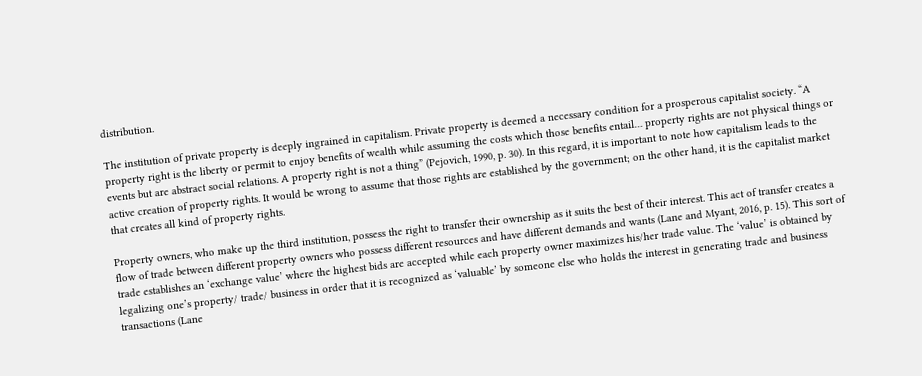distribution.

The institution of private property is deeply ingrained in capitalism. Private property is deemed a necessary condition for a prosperous capitalist society. “A property right is the liberty or permit to enjoy benefits of wealth while assuming the costs which those benefits entail… property rights are not physical things or events but are abstract social relations. A property right is not a thing” (Pejovich, 1990, p. 30). In this regard, it is important to note how capitalism leads to the active creation of property rights. It would be wrong to assume that those rights are established by the government; on the other hand, it is the capitalist market that creates all kind of property rights.

Property owners, who make up the third institution, possess the right to transfer their ownership as it suits the best of their interest. This act of transfer creates a flow of trade between different property owners who possess different resources and have different demands and wants (Lane and Myant, 2016, p. 15). This sort of trade establishes an ‘exchange value’ where the highest bids are accepted while each property owner maximizes his/her trade value. The ‘value’ is obtained by legalizing one’s property/ trade/ business in order that it is recognized as ‘valuable’ by someone else who holds the interest in generating trade and business transactions (Lane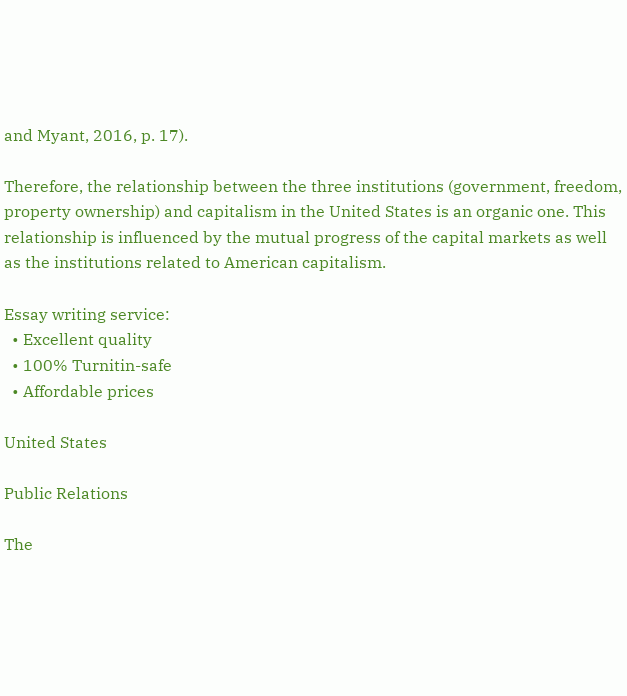and Myant, 2016, p. 17).

Therefore, the relationship between the three institutions (government, freedom, property ownership) and capitalism in the United States is an organic one. This relationship is influenced by the mutual progress of the capital markets as well as the institutions related to American capitalism.

Essay writing service:
  • Excellent quality
  • 100% Turnitin-safe
  • Affordable prices

United States

Public Relations

The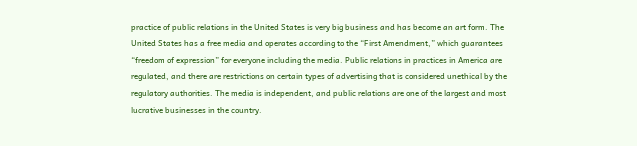practice of public relations in the United States is very big business and has become an art form. The United States has a free media and operates according to the “First Amendment,” which guarantees “freedom of expression” for everyone including the media. Public relations in practices in America are regulated, and there are restrictions on certain types of advertising that is considered unethical by the regulatory authorities. The media is independent, and public relations are one of the largest and most lucrative businesses in the country.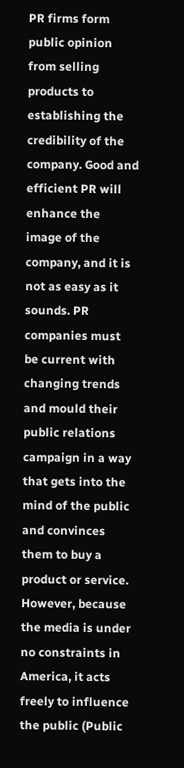PR firms form public opinion from selling products to establishing the credibility of the company. Good and efficient PR will enhance the image of the company, and it is not as easy as it sounds. PR companies must be current with changing trends and mould their public relations campaign in a way that gets into the mind of the public and convinces them to buy a product or service. However, because the media is under no constraints in America, it acts freely to influence the public (Public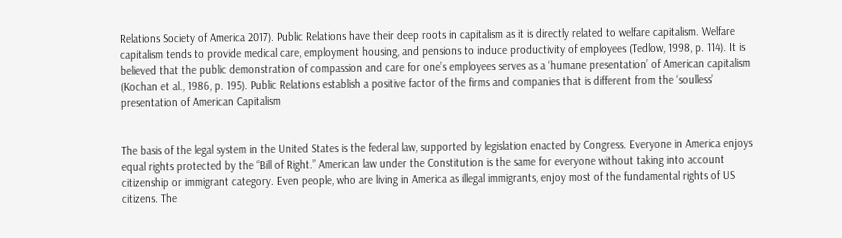Relations Society of America 2017). Public Relations have their deep roots in capitalism as it is directly related to welfare capitalism. Welfare capitalism tends to provide medical care, employment housing, and pensions to induce productivity of employees (Tedlow, 1998, p. 114). It is believed that the public demonstration of compassion and care for one’s employees serves as a ‘humane presentation’ of American capitalism (Kochan et al., 1986, p. 195). Public Relations establish a positive factor of the firms and companies that is different from the ‘soulless’ presentation of American Capitalism


The basis of the legal system in the United States is the federal law, supported by legislation enacted by Congress. Everyone in America enjoys equal rights protected by the “Bill of Right.” American law under the Constitution is the same for everyone without taking into account citizenship or immigrant category. Even people, who are living in America as illegal immigrants, enjoy most of the fundamental rights of US citizens. The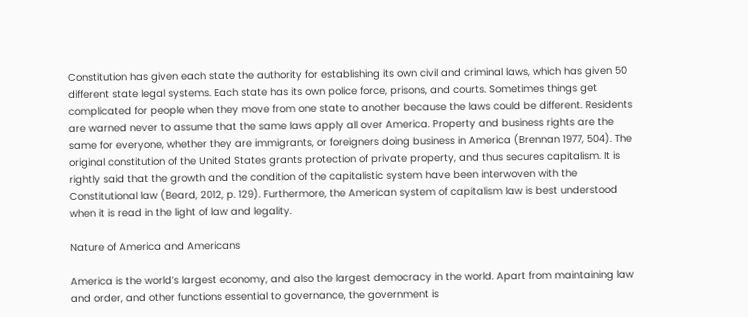Constitution has given each state the authority for establishing its own civil and criminal laws, which has given 50 different state legal systems. Each state has its own police force, prisons, and courts. Sometimes things get complicated for people when they move from one state to another because the laws could be different. Residents are warned never to assume that the same laws apply all over America. Property and business rights are the same for everyone, whether they are immigrants, or foreigners doing business in America (Brennan 1977, 504). The original constitution of the United States grants protection of private property, and thus secures capitalism. It is rightly said that the growth and the condition of the capitalistic system have been interwoven with the Constitutional law (Beard, 2012, p. 129). Furthermore, the American system of capitalism law is best understood when it is read in the light of law and legality.

Nature of America and Americans

America is the world’s largest economy, and also the largest democracy in the world. Apart from maintaining law and order, and other functions essential to governance, the government is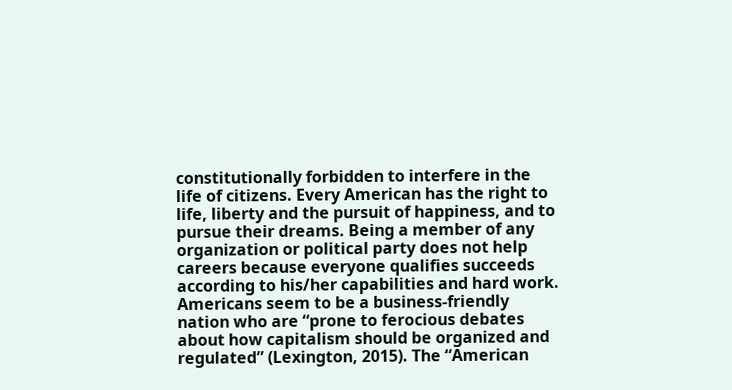constitutionally forbidden to interfere in the life of citizens. Every American has the right to life, liberty and the pursuit of happiness, and to pursue their dreams. Being a member of any organization or political party does not help careers because everyone qualifies succeeds according to his/her capabilities and hard work. Americans seem to be a business-friendly nation who are “prone to ferocious debates about how capitalism should be organized and regulated” (Lexington, 2015). The “American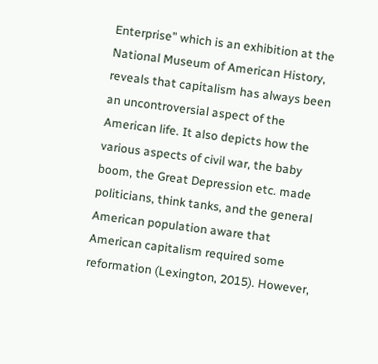Enterprise” which is an exhibition at the National Museum of American History, reveals that capitalism has always been an uncontroversial aspect of the American life. It also depicts how the various aspects of civil war, the baby boom, the Great Depression etc. made politicians, think tanks, and the general American population aware that American capitalism required some reformation (Lexington, 2015). However,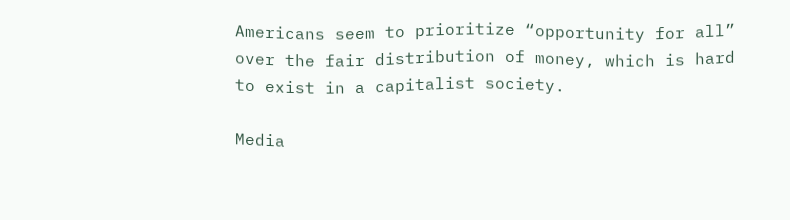Americans seem to prioritize “opportunity for all” over the fair distribution of money, which is hard to exist in a capitalist society.

Media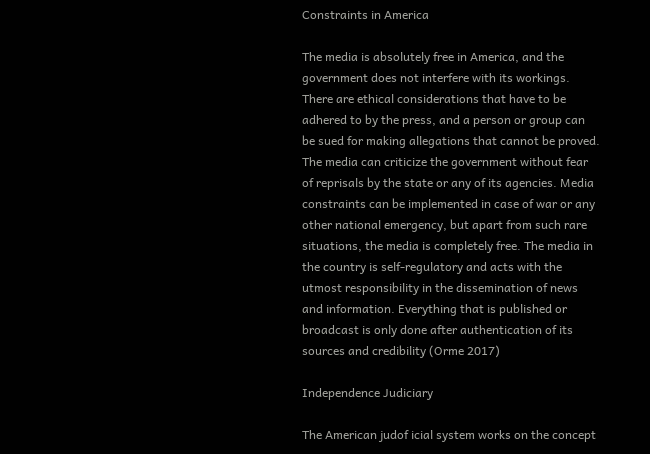Constraints in America

The media is absolutely free in America, and the government does not interfere with its workings. There are ethical considerations that have to be adhered to by the press, and a person or group can be sued for making allegations that cannot be proved. The media can criticize the government without fear of reprisals by the state or any of its agencies. Media constraints can be implemented in case of war or any other national emergency, but apart from such rare situations, the media is completely free. The media in the country is self-regulatory and acts with the utmost responsibility in the dissemination of news and information. Everything that is published or broadcast is only done after authentication of its sources and credibility (Orme 2017)

Independence Judiciary

The American judof icial system works on the concept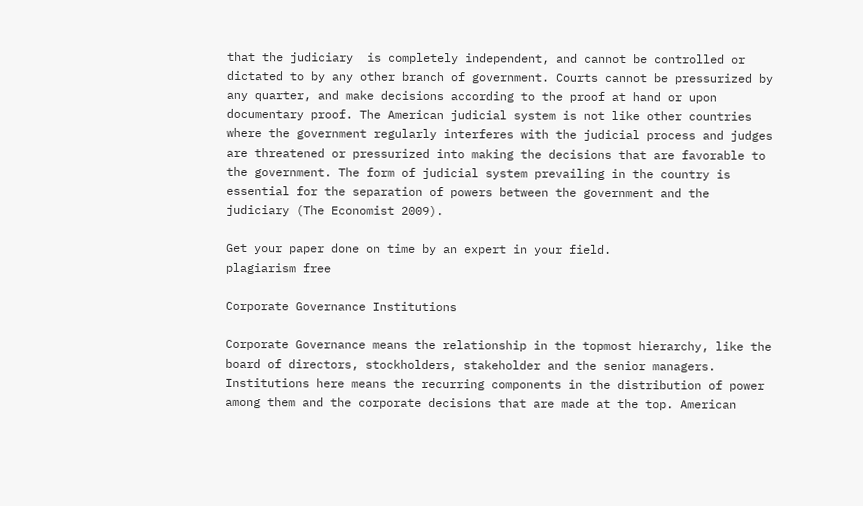that the judiciary  is completely independent, and cannot be controlled or dictated to by any other branch of government. Courts cannot be pressurized by any quarter, and make decisions according to the proof at hand or upon  documentary proof. The American judicial system is not like other countries where the government regularly interferes with the judicial process and judges are threatened or pressurized into making the decisions that are favorable to the government. The form of judicial system prevailing in the country is essential for the separation of powers between the government and the judiciary (The Economist 2009).

Get your paper done on time by an expert in your field.
plagiarism free

Corporate Governance Institutions

Corporate Governance means the relationship in the topmost hierarchy, like the board of directors, stockholders, stakeholder and the senior managers. Institutions here means the recurring components in the distribution of power among them and the corporate decisions that are made at the top. American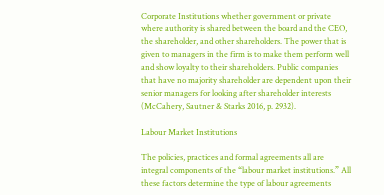Corporate Institutions whether government or private where authority is shared between the board and the CEO, the shareholder, and other shareholders. The power that is given to managers in the firm is to make them perform well and show loyalty to their shareholders. Public companies that have no majority shareholder are dependent upon their senior managers for looking after shareholder interests (McCahery, Sautner & Starks 2016, p. 2932).

Labour Market Institutions

The policies, practices and formal agreements all are integral components of the “labour market institutions.” All these factors determine the type of labour agreements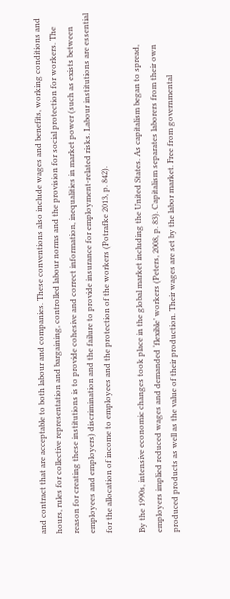and contract that are acceptable to both labour and companies. These conventions also include wages and benefits, working conditions and hours, rules for collective representation and bargaining, controlled labour norms and the provision for social protection for workers. The reason for creating these institutions is to provide cohesive and correct information, inequalities in market power (such as exists between employees and employers) discrimination and the failure to provide insurance for employment-related risks. Labour institutions are essential for the allocation of income to employees and the protection of the workers (Potrafke 2013, p. 842).

By the 1990s, intensive economic changes took place in the global market including the United States. As capitalism began to spread, employers implied reduced wages and demanded ‘flexible’ workers (Peters, 2008, p. 83). Capitalism separates laborers from their own produced products as well as the value of their production. Their wages are set by the labor market. Free from governmental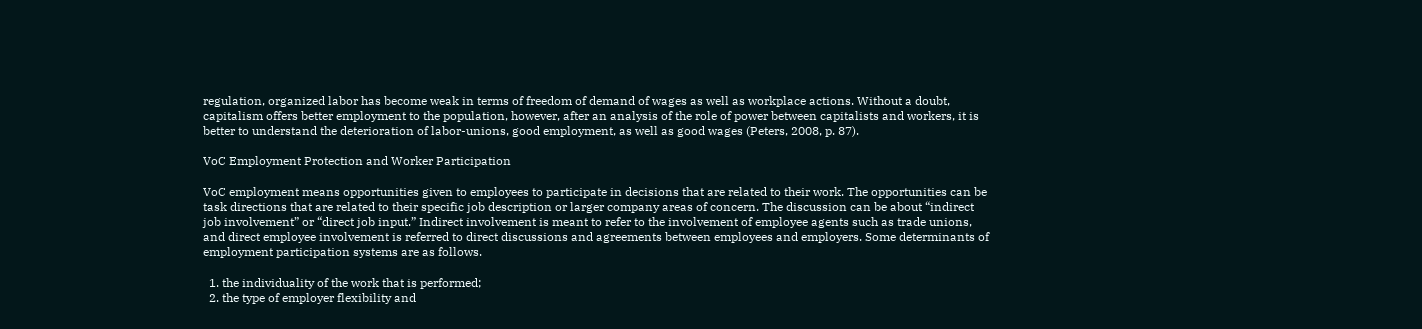regulation, organized labor has become weak in terms of freedom of demand of wages as well as workplace actions. Without a doubt, capitalism offers better employment to the population, however, after an analysis of the role of power between capitalists and workers, it is better to understand the deterioration of labor-unions, good employment, as well as good wages (Peters, 2008, p. 87).

VoC Employment Protection and Worker Participation

VoC employment means opportunities given to employees to participate in decisions that are related to their work. The opportunities can be task directions that are related to their specific job description or larger company areas of concern. The discussion can be about “indirect job involvement” or “direct job input.” Indirect involvement is meant to refer to the involvement of employee agents such as trade unions, and direct employee involvement is referred to direct discussions and agreements between employees and employers. Some determinants of employment participation systems are as follows.

  1. the individuality of the work that is performed;
  2. the type of employer flexibility and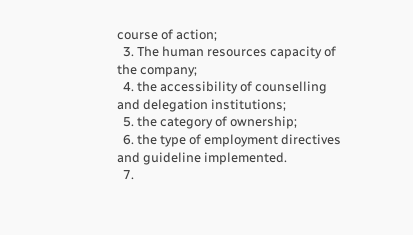course of action;
  3. The human resources capacity of the company;
  4. the accessibility of counselling and delegation institutions;
  5. the category of ownership;
  6. the type of employment directives and guideline implemented.
  7.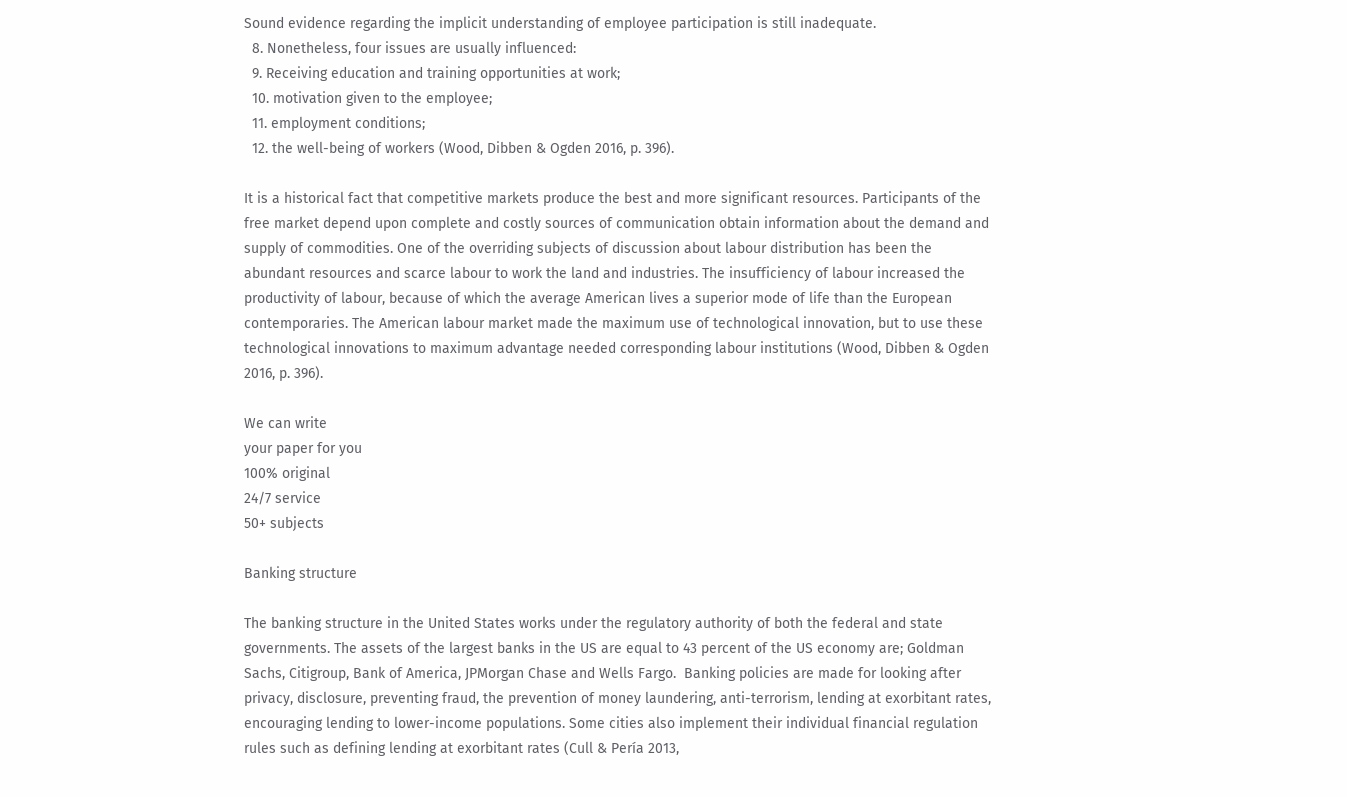Sound evidence regarding the implicit understanding of employee participation is still inadequate.
  8. Nonetheless, four issues are usually influenced:
  9. Receiving education and training opportunities at work;
  10. motivation given to the employee;
  11. employment conditions;
  12. the well-being of workers (Wood, Dibben & Ogden 2016, p. 396).

It is a historical fact that competitive markets produce the best and more significant resources. Participants of the free market depend upon complete and costly sources of communication obtain information about the demand and supply of commodities. One of the overriding subjects of discussion about labour distribution has been the abundant resources and scarce labour to work the land and industries. The insufficiency of labour increased the productivity of labour, because of which the average American lives a superior mode of life than the European contemporaries. The American labour market made the maximum use of technological innovation, but to use these technological innovations to maximum advantage needed corresponding labour institutions (Wood, Dibben & Ogden 2016, p. 396).

We can write
your paper for you
100% original
24/7 service
50+ subjects

Banking structure

The banking structure in the United States works under the regulatory authority of both the federal and state governments. The assets of the largest banks in the US are equal to 43 percent of the US economy are; Goldman Sachs, Citigroup, Bank of America, JPMorgan Chase and Wells Fargo.  Banking policies are made for looking after privacy, disclosure, preventing fraud, the prevention of money laundering, anti-terrorism, lending at exorbitant rates, encouraging lending to lower-income populations. Some cities also implement their individual financial regulation rules such as defining lending at exorbitant rates (Cull & Pería 2013,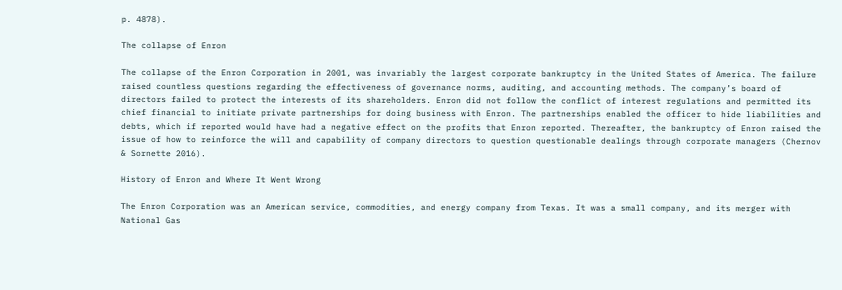p. 4878).

The collapse of Enron

The collapse of the Enron Corporation in 2001, was invariably the largest corporate bankruptcy in the United States of America. The failure raised countless questions regarding the effectiveness of governance norms, auditing, and accounting methods. The company’s board of directors failed to protect the interests of its shareholders. Enron did not follow the conflict of interest regulations and permitted its chief financial to initiate private partnerships for doing business with Enron. The partnerships enabled the officer to hide liabilities and debts, which if reported would have had a negative effect on the profits that Enron reported. Thereafter, the bankruptcy of Enron raised the issue of how to reinforce the will and capability of company directors to question questionable dealings through corporate managers (Chernov & Sornette 2016).

History of Enron and Where It Went Wrong

The Enron Corporation was an American service, commodities, and energy company from Texas. It was a small company, and its merger with National Gas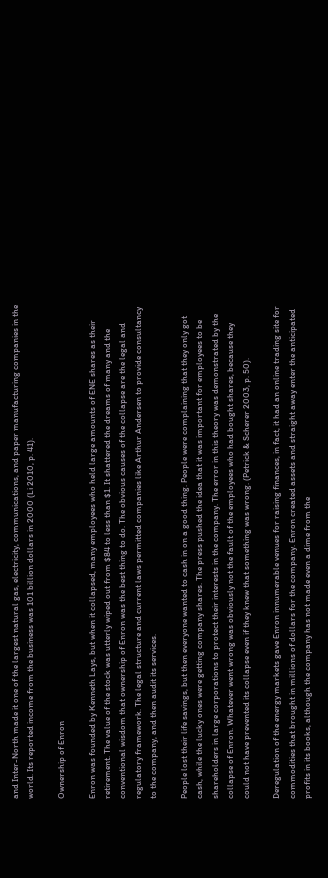and Inter-North made it one of the largest natural gas, electricity, communications, and paper manufacturing companies in the world. Its reported income from the business was 101 billion dollars in 2000 (Li 2010, p. 41).

Ownership of Enron

Enron was founded by Kenneth Lays, but when it collapsed, many employees who held large amounts of ENE shares as their retirement. The value of the stock was utterly wiped out from $84 to less than $1. It shattered the dreams of many and the conventional wisdom that ownership of Enron was the best thing to do. The obvious causes of the collapse are the legal and regulatory framework. The legal structure and current laws permitted companies like Arthur Andersen to provide consultancy to the company, and then audit its services.

People lost their life savings, but then everyone wanted to cash in on a good thing. People were complaining that they only got cash, while the lucky ones were getting company shares. The press pushed the idea that it was important for employees to be shareholders in large corporations to protect their interests in the company. The error in this theory was demonstrated by the collapse of Enron. Whatever went wrong was obviously not the fault of the employees who had bought shares, because they could not have prevented its collapse even if they knew that something was wrong. (Petrick & Scherer 2003, p. 50).

Deregulation of the energy markets gave Enron innumerable venues for raising finances, in fact, it had an online trading site for commodities that brought in millions of dollars for the company. Enron created assets and straight away enter the anticipated profits in its books, although the company has not made even a dime from the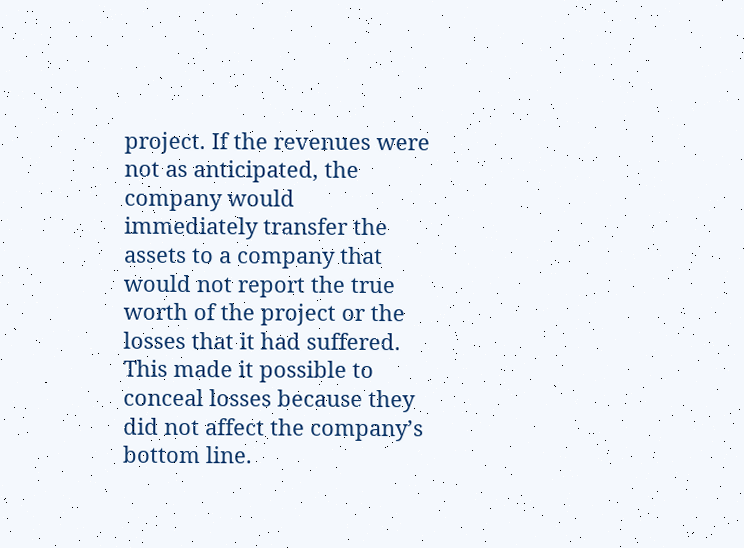project. If the revenues were not as anticipated, the company would immediately transfer the assets to a company that would not report the true worth of the project or the losses that it had suffered. This made it possible to conceal losses because they did not affect the company’s bottom line.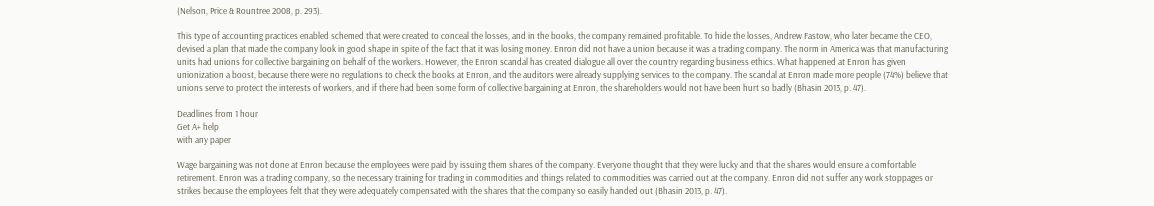(Nelson, Price & Rountree 2008, p. 293).

This type of accounting practices enabled schemed that were created to conceal the losses, and in the books, the company remained profitable. To hide the losses, Andrew Fastow, who later became the CEO, devised a plan that made the company look in good shape in spite of the fact that it was losing money. Enron did not have a union because it was a trading company. The norm in America was that manufacturing units had unions for collective bargaining on behalf of the workers. However, the Enron scandal has created dialogue all over the country regarding business ethics. What happened at Enron has given unionization a boost, because there were no regulations to check the books at Enron, and the auditors were already supplying services to the company. The scandal at Enron made more people (74%) believe that unions serve to protect the interests of workers, and if there had been some form of collective bargaining at Enron, the shareholders would not have been hurt so badly (Bhasin 2013, p. 47).

Deadlines from 1 hour
Get A+ help
with any paper

Wage bargaining was not done at Enron because the employees were paid by issuing them shares of the company. Everyone thought that they were lucky and that the shares would ensure a comfortable retirement. Enron was a trading company, so the necessary training for trading in commodities and things related to commodities was carried out at the company. Enron did not suffer any work stoppages or strikes because the employees felt that they were adequately compensated with the shares that the company so easily handed out (Bhasin 2013, p. 47).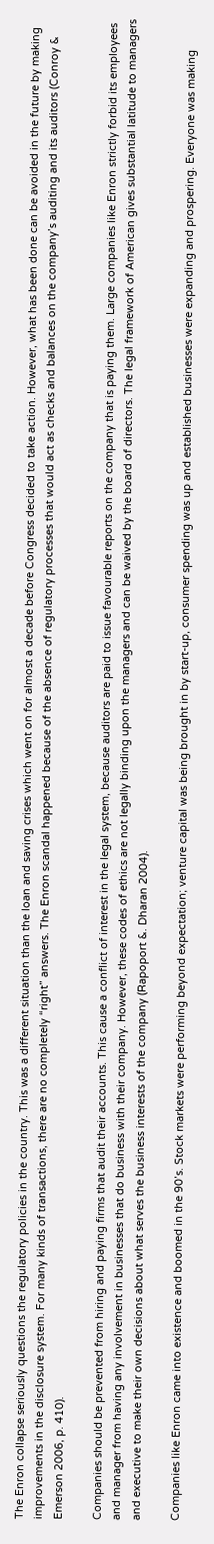The Enron collapse seriously questions the regulatory policies in the country. This was a different situation than the loan and saving crises which went on for almost a decade before Congress decided to take action. However, what has been done can be avoided in the future by making improvements in the disclosure system. For many kinds of transactions, there are no completely “right” answers. The Enron scandal happened because of the absence of regulatory processes that would act as checks and balances on the company’s auditing and its auditors (Conroy & Emerson 2006, p. 410).

Companies should be prevented from hiring and paying firms that audit their accounts. This cause a conflict of interest in the legal system, because auditors are paid to issue favourable reports on the company that is paying them. Large companies like Enron strictly forbid its employees and manager from having any involvement in businesses that do business with their company. However, these codes of ethics are not legally binding upon the managers and can be waived by the board of directors. The legal framework of American gives substantial latitude to managers and executive to make their own decisions about what serves the business interests of the company (Rapoport &. Dharan 2004).

Companies like Enron came into existence and boomed in the 90’s. Stock markets were performing beyond expectation; venture capital was being brought in by start-up, consumer spending was up and established businesses were expanding and prospering. Everyone was making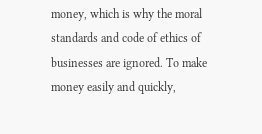money, which is why the moral standards and code of ethics of businesses are ignored. To make money easily and quickly,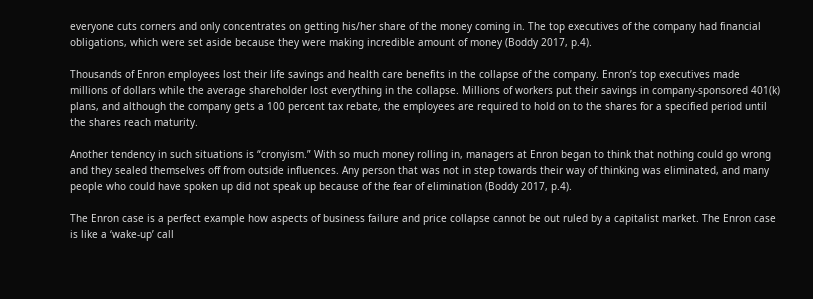everyone cuts corners and only concentrates on getting his/her share of the money coming in. The top executives of the company had financial obligations, which were set aside because they were making incredible amount of money (Boddy 2017, p.4).

Thousands of Enron employees lost their life savings and health care benefits in the collapse of the company. Enron’s top executives made millions of dollars while the average shareholder lost everything in the collapse. Millions of workers put their savings in company-sponsored 401(k) plans, and although the company gets a 100 percent tax rebate, the employees are required to hold on to the shares for a specified period until the shares reach maturity.

Another tendency in such situations is “cronyism.” With so much money rolling in, managers at Enron began to think that nothing could go wrong and they sealed themselves off from outside influences. Any person that was not in step towards their way of thinking was eliminated, and many people who could have spoken up did not speak up because of the fear of elimination (Boddy 2017, p.4).

The Enron case is a perfect example how aspects of business failure and price collapse cannot be out ruled by a capitalist market. The Enron case is like a ‘wake-up’ call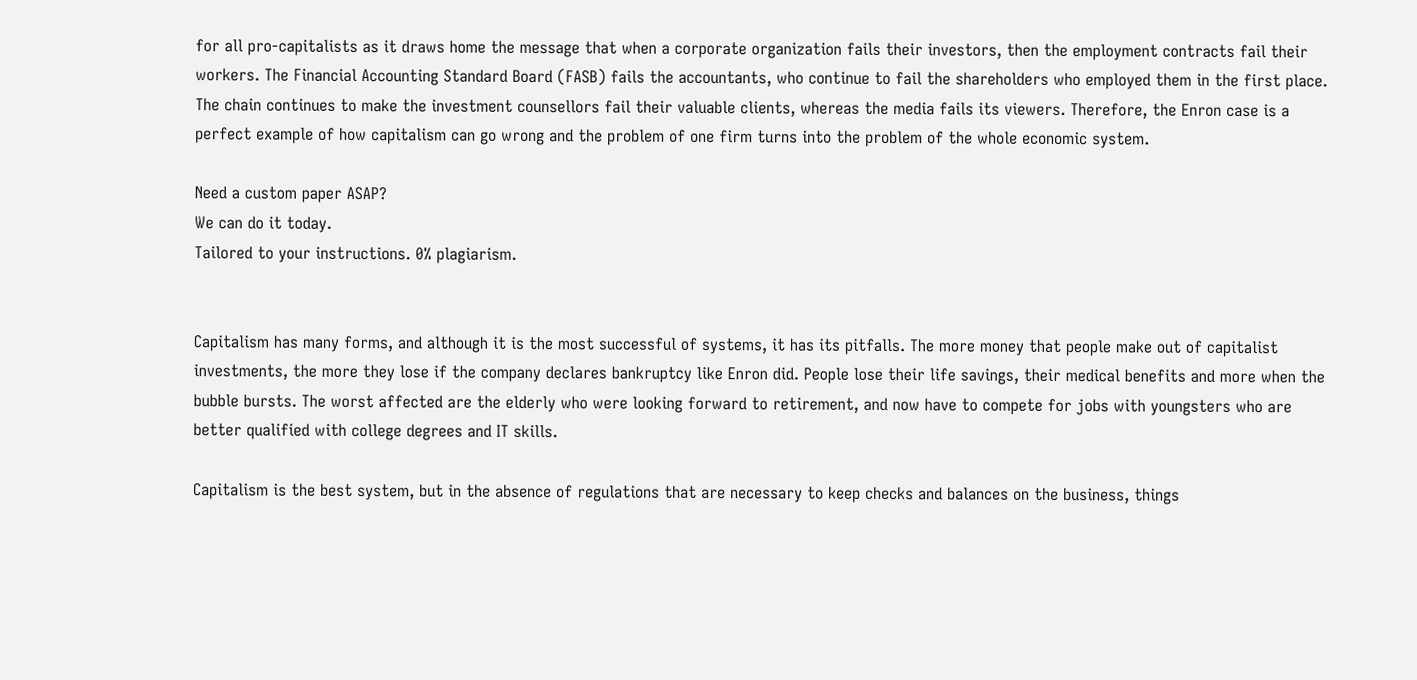for all pro-capitalists as it draws home the message that when a corporate organization fails their investors, then the employment contracts fail their workers. The Financial Accounting Standard Board (FASB) fails the accountants, who continue to fail the shareholders who employed them in the first place. The chain continues to make the investment counsellors fail their valuable clients, whereas the media fails its viewers. Therefore, the Enron case is a perfect example of how capitalism can go wrong and the problem of one firm turns into the problem of the whole economic system.

Need a custom paper ASAP?
We can do it today.
Tailored to your instructions. 0% plagiarism.


Capitalism has many forms, and although it is the most successful of systems, it has its pitfalls. The more money that people make out of capitalist investments, the more they lose if the company declares bankruptcy like Enron did. People lose their life savings, their medical benefits and more when the bubble bursts. The worst affected are the elderly who were looking forward to retirement, and now have to compete for jobs with youngsters who are better qualified with college degrees and IT skills.

Capitalism is the best system, but in the absence of regulations that are necessary to keep checks and balances on the business, things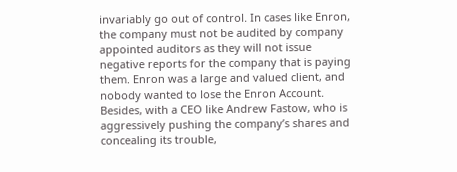invariably go out of control. In cases like Enron, the company must not be audited by company appointed auditors as they will not issue negative reports for the company that is paying them. Enron was a large and valued client, and nobody wanted to lose the Enron Account. Besides, with a CEO like Andrew Fastow, who is aggressively pushing the company’s shares and concealing its trouble,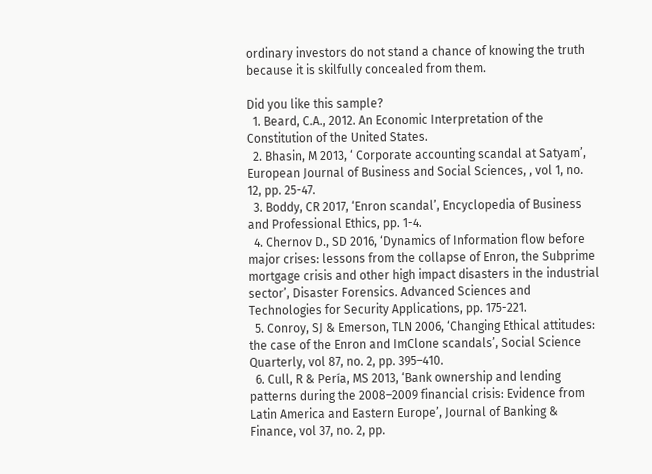ordinary investors do not stand a chance of knowing the truth because it is skilfully concealed from them.

Did you like this sample?
  1. Beard, C.A., 2012. An Economic Interpretation of the Constitution of the United States.
  2. Bhasin, M 2013, ‘ Corporate accounting scandal at Satyam’, European Journal of Business and Social Sciences, , vol 1, no. 12, pp. 25-47.
  3. Boddy, CR 2017, ‘Enron scandal’, Encyclopedia of Business and Professional Ethics, pp. 1-4.
  4. Chernov D., SD 2016, ‘Dynamics of Information flow before major crises: lessons from the collapse of Enron, the Subprime mortgage crisis and other high impact disasters in the industrial sector’, Disaster Forensics. Advanced Sciences and Technologies for Security Applications, pp. 175-221.
  5. Conroy, SJ & Emerson, TLN 2006, ‘Changing Ethical attitudes: the case of the Enron and ImClone scandals’, Social Science Quarterly, vol 87, no. 2, pp. 395–410.
  6. Cull, R & Pería, MS 2013, ‘Bank ownership and lending patterns during the 2008–2009 financial crisis: Evidence from Latin America and Eastern Europe’, Journal of Banking & Finance, vol 37, no. 2, pp.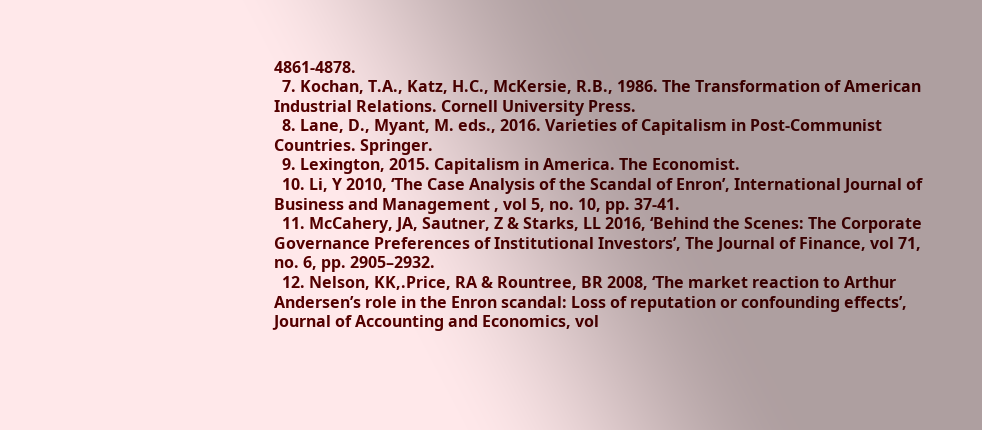4861-4878.
  7. Kochan, T.A., Katz, H.C., McKersie, R.B., 1986. The Transformation of American Industrial Relations. Cornell University Press.
  8. Lane, D., Myant, M. eds., 2016. Varieties of Capitalism in Post-Communist Countries. Springer.
  9. Lexington, 2015. Capitalism in America. The Economist.
  10. Li, Y 2010, ‘The Case Analysis of the Scandal of Enron’, International Journal of Business and Management , vol 5, no. 10, pp. 37-41.
  11. McCahery, JA, Sautner, Z & Starks, LL 2016, ‘Behind the Scenes: The Corporate Governance Preferences of Institutional Investors’, The Journal of Finance, vol 71, no. 6, pp. 2905–2932.
  12. Nelson, KK,.Price, RA & Rountree, BR 2008, ‘The market reaction to Arthur Andersen’s role in the Enron scandal: Loss of reputation or confounding effects’, Journal of Accounting and Economics, vol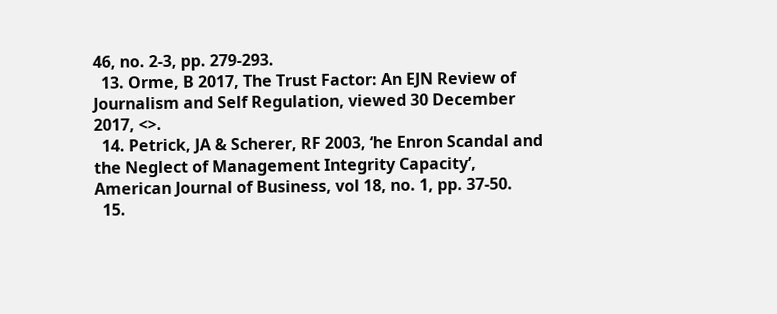46, no. 2-3, pp. 279-293.
  13. Orme, B 2017, The Trust Factor: An EJN Review of Journalism and Self Regulation, viewed 30 December 2017, <>.
  14. Petrick, JA & Scherer, RF 2003, ‘he Enron Scandal and the Neglect of Management Integrity Capacity’, American Journal of Business, vol 18, no. 1, pp. 37-50.
  15.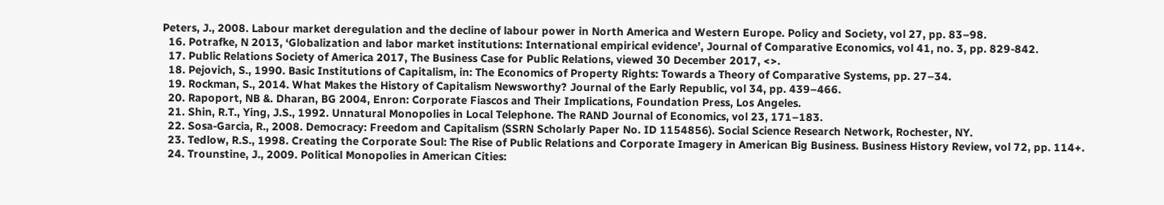Peters, J., 2008. Labour market deregulation and the decline of labour power in North America and Western Europe. Policy and Society, vol 27, pp. 83–98.
  16. Potrafke, N 2013, ‘Globalization and labor market institutions: International empirical evidence’, Journal of Comparative Economics, vol 41, no. 3, pp. 829-842.
  17. Public Relations Society of America 2017, The Business Case for Public Relations, viewed 30 December 2017, <>.
  18. Pejovich, S., 1990. Basic Institutions of Capitalism, in: The Economics of Property Rights: Towards a Theory of Comparative Systems, pp. 27–34.
  19. Rockman, S., 2014. What Makes the History of Capitalism Newsworthy? Journal of the Early Republic, vol 34, pp. 439–466.
  20. Rapoport, NB &. Dharan, BG 2004, Enron: Corporate Fiascos and Their Implications, Foundation Press, Los Angeles.
  21. Shin, R.T., Ying, J.S., 1992. Unnatural Monopolies in Local Telephone. The RAND Journal of Economics, vol 23, 171–183.
  22. Sosa-Garcia, R., 2008. Democracy: Freedom and Capitalism (SSRN Scholarly Paper No. ID 1154856). Social Science Research Network, Rochester, NY.
  23. Tedlow, R.S., 1998. Creating the Corporate Soul: The Rise of Public Relations and Corporate Imagery in American Big Business. Business History Review, vol 72, pp. 114+.
  24. Trounstine, J., 2009. Political Monopolies in American Cities: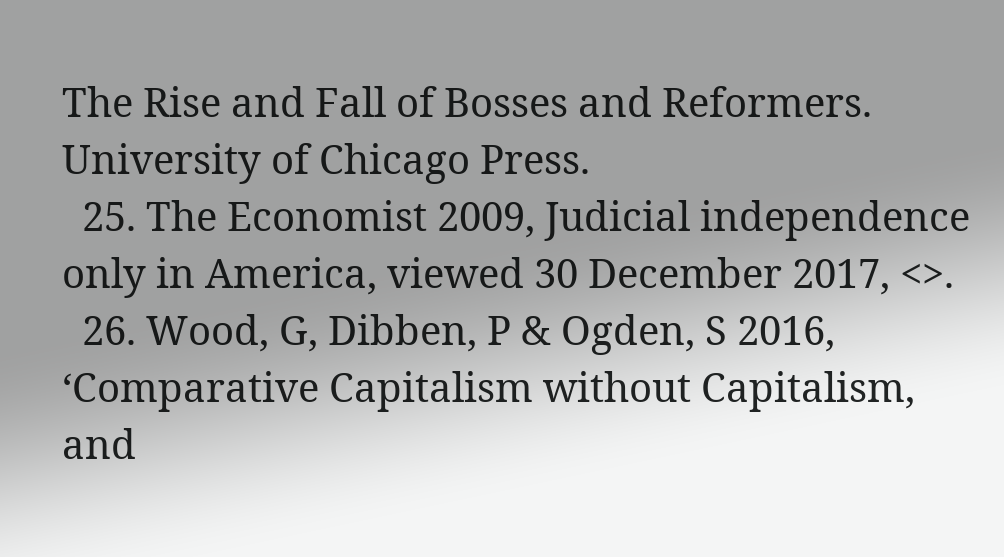The Rise and Fall of Bosses and Reformers. University of Chicago Press.
  25. The Economist 2009, Judicial independence only in America, viewed 30 December 2017, <>.
  26. Wood, G, Dibben, P & Ogden, S 2016, ‘Comparative Capitalism without Capitalism, and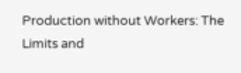Production without Workers: The Limits and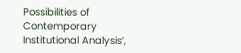Possibilities of Contemporary Institutional Analysis’,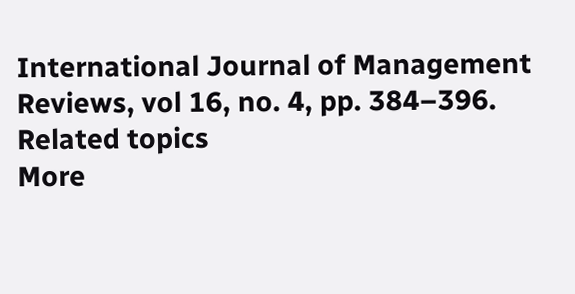International Journal of Management Reviews, vol 16, no. 4, pp. 384–396.
Related topics
More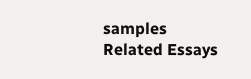samples
Related Essays